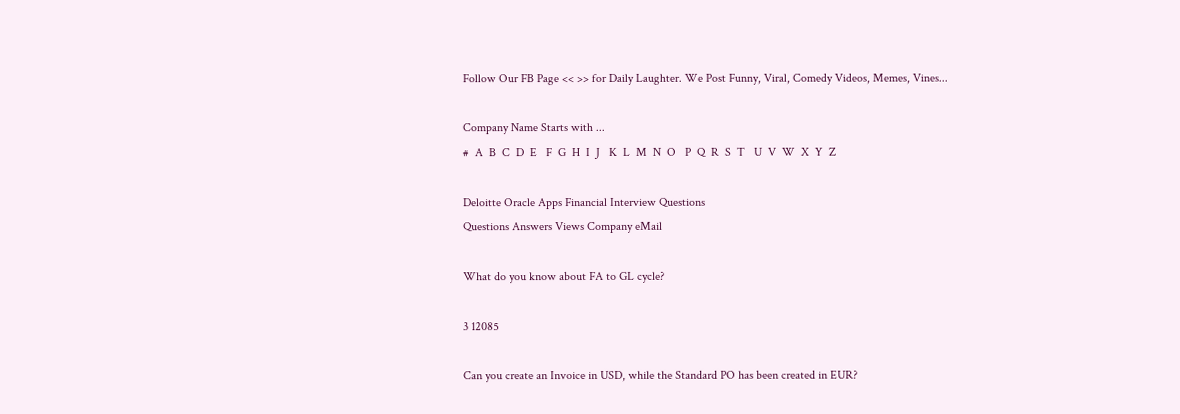Follow Our FB Page << >> for Daily Laughter. We Post Funny, Viral, Comedy Videos, Memes, Vines...

Company Name Starts with ...
#  A  B  C  D  E   F  G  H  I  J   K  L  M  N  O   P  Q  R  S  T   U  V  W  X  Y  Z

Deloitte Oracle Apps Financial Interview Questions
Questions Answers Views Company eMail

What do you know about FA to GL cycle?

3 12085

Can you create an Invoice in USD, while the Standard PO has been created in EUR?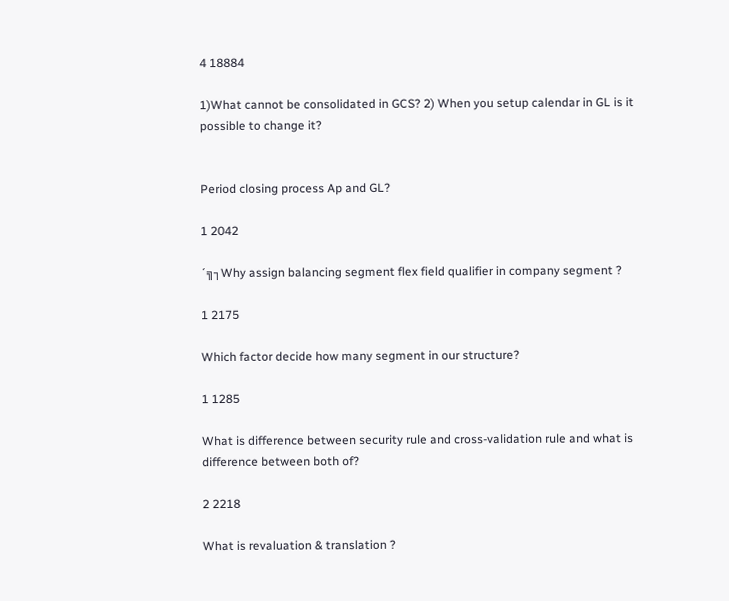4 18884

1)What cannot be consolidated in GCS? 2) When you setup calendar in GL is it possible to change it?


Period closing process Ap and GL?

1 2042

´╗┐Why assign balancing segment flex field qualifier in company segment ?

1 2175

Which factor decide how many segment in our structure?

1 1285

What is difference between security rule and cross-validation rule and what is difference between both of?

2 2218

What is revaluation & translation ?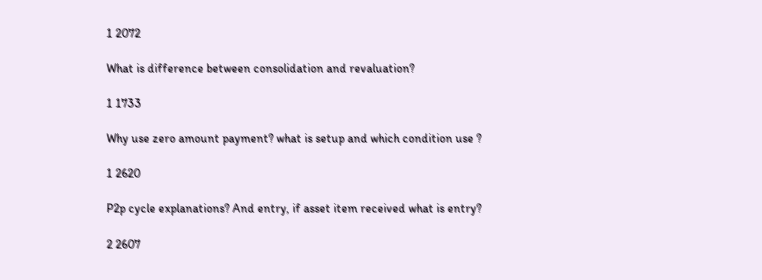1 2072

What is difference between consolidation and revaluation?

1 1733

Why use zero amount payment? what is setup and which condition use ?

1 2620

P2p cycle explanations? And entry, if asset item received what is entry?

2 2607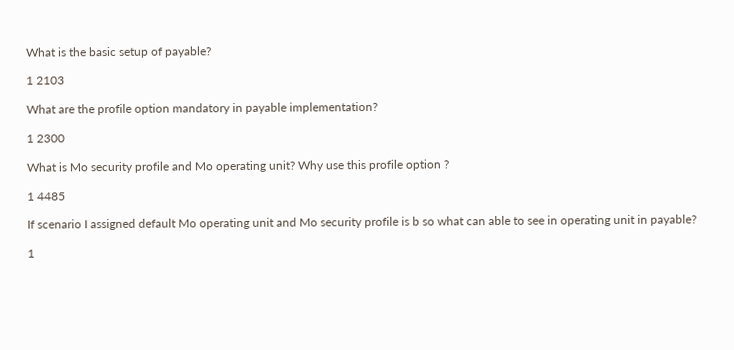What is the basic setup of payable?

1 2103

What are the profile option mandatory in payable implementation?

1 2300

What is Mo security profile and Mo operating unit? Why use this profile option ?

1 4485

If scenario I assigned default Mo operating unit and Mo security profile is b so what can able to see in operating unit in payable?

1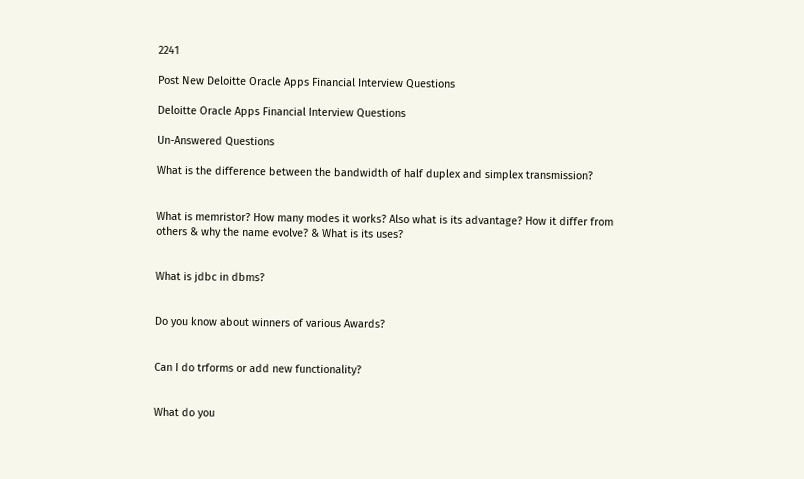2241

Post New Deloitte Oracle Apps Financial Interview Questions

Deloitte Oracle Apps Financial Interview Questions

Un-Answered Questions

What is the difference between the bandwidth of half duplex and simplex transmission?


What is memristor? How many modes it works? Also what is its advantage? How it differ from others & why the name evolve? & What is its uses?


What is jdbc in dbms?


Do you know about winners of various Awards?


Can I do trforms or add new functionality?


What do you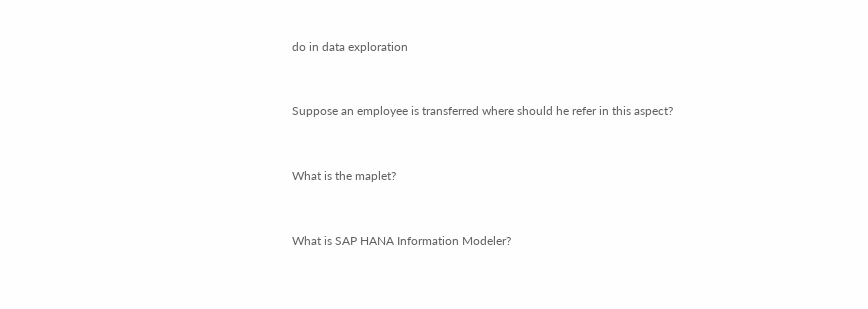do in data exploration


Suppose an employee is transferred where should he refer in this aspect?


What is the maplet?


What is SAP HANA Information Modeler?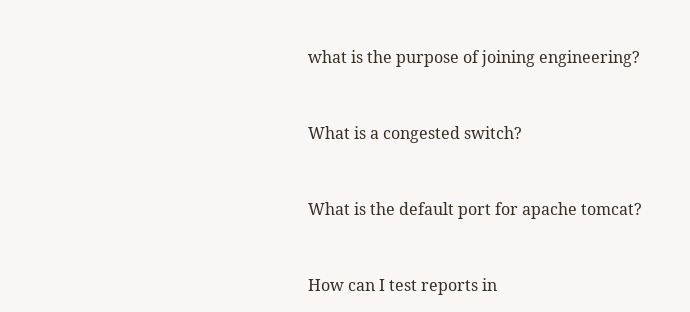what is the purpose of joining engineering?


What is a congested switch?


What is the default port for apache tomcat?


How can I test reports in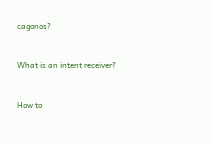cagonos?


What is an intent receiver?


How to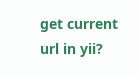get current url in yii?